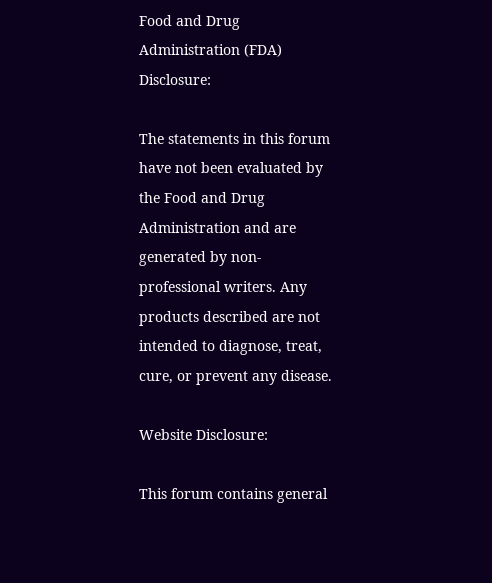Food and Drug Administration (FDA) Disclosure:

The statements in this forum have not been evaluated by the Food and Drug Administration and are generated by non-professional writers. Any products described are not intended to diagnose, treat, cure, or prevent any disease.

Website Disclosure:

This forum contains general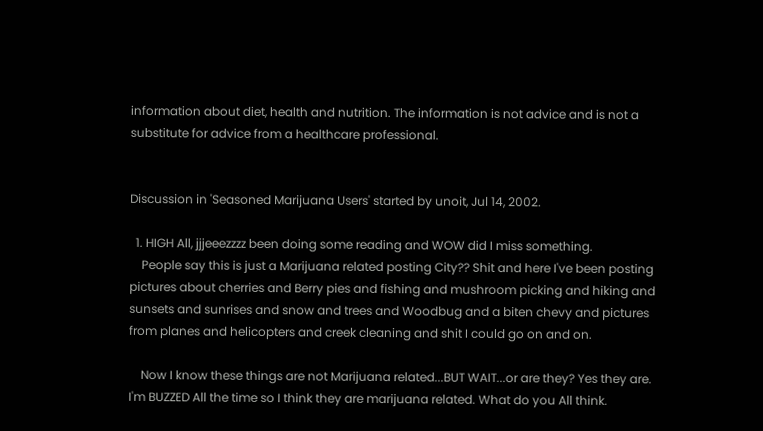information about diet, health and nutrition. The information is not advice and is not a substitute for advice from a healthcare professional.


Discussion in 'Seasoned Marijuana Users' started by unoit, Jul 14, 2002.

  1. HIGH All, jjjeeezzzz been doing some reading and WOW did I miss something.
    People say this is just a Marijuana related posting City?? Shit and here I've been posting pictures about cherries and Berry pies and fishing and mushroom picking and hiking and sunsets and sunrises and snow and trees and Woodbug and a biten chevy and pictures from planes and helicopters and creek cleaning and shit I could go on and on.

    Now I know these things are not Marijuana related...BUT WAIT...or are they? Yes they are. I'm BUZZED All the time so I think they are marijuana related. What do you All think.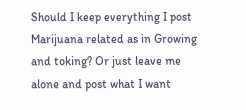Should I keep everything I post Marijuana related as in Growing and toking? Or just leave me alone and post what I want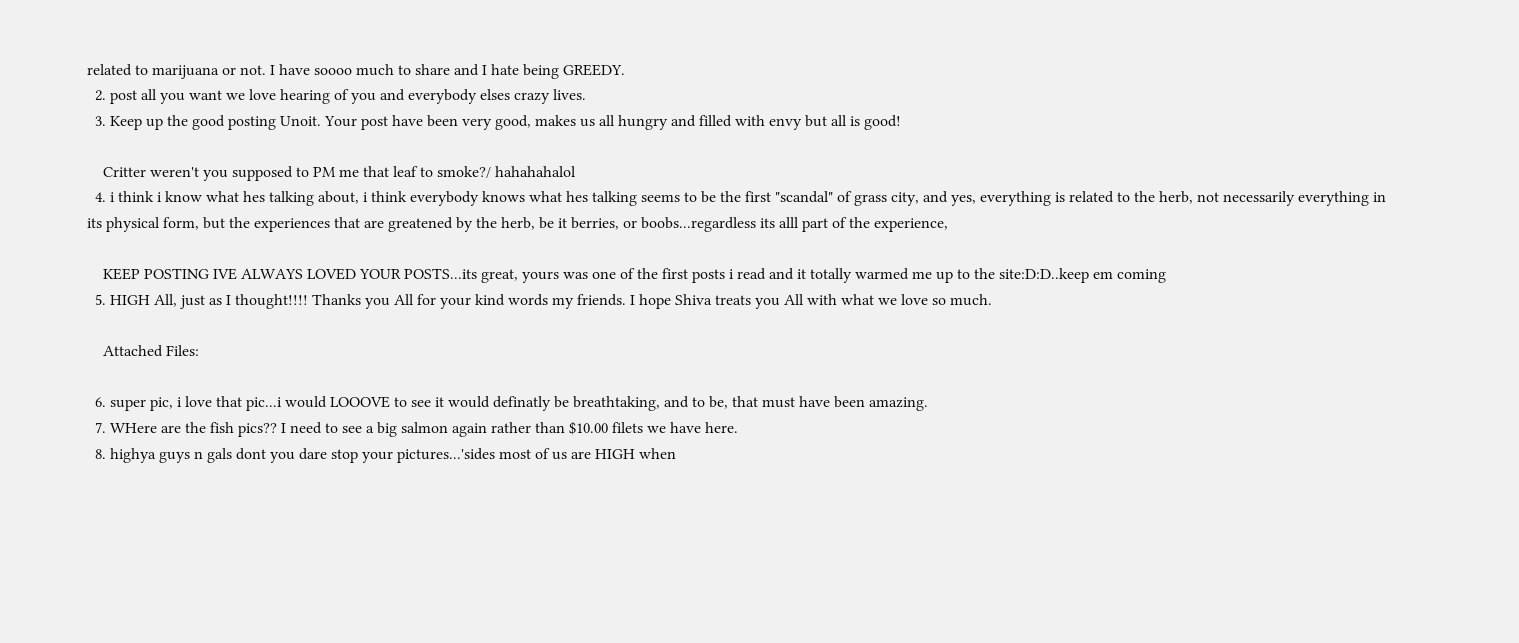related to marijuana or not. I have soooo much to share and I hate being GREEDY.
  2. post all you want we love hearing of you and everybody elses crazy lives.
  3. Keep up the good posting Unoit. Your post have been very good, makes us all hungry and filled with envy but all is good!

    Critter weren't you supposed to PM me that leaf to smoke?/ hahahahalol
  4. i think i know what hes talking about, i think everybody knows what hes talking seems to be the first "scandal" of grass city, and yes, everything is related to the herb, not necessarily everything in its physical form, but the experiences that are greatened by the herb, be it berries, or boobs...regardless its alll part of the experience,

    KEEP POSTING IVE ALWAYS LOVED YOUR POSTS...its great, yours was one of the first posts i read and it totally warmed me up to the site:D:D..keep em coming
  5. HIGH All, just as I thought!!!! Thanks you All for your kind words my friends. I hope Shiva treats you All with what we love so much.

    Attached Files:

  6. super pic, i love that pic...i would LOOOVE to see it would definatly be breathtaking, and to be, that must have been amazing.
  7. WHere are the fish pics?? I need to see a big salmon again rather than $10.00 filets we have here.
  8. highya guys n gals dont you dare stop your pictures...'sides most of us are HIGH when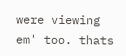were viewing em' too. thats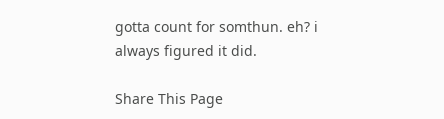gotta count for somthun. eh? i always figured it did.

Share This Page